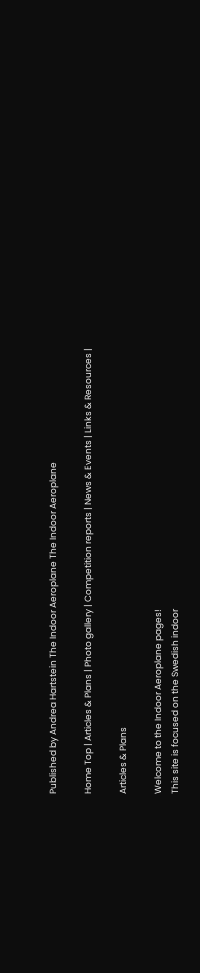Published by Andrea Hartstein The Indoor Aeroplane The Indoor Aeroplane

Home Top | Articles & Plans | Photo gallery | Competition reports | News & Events | Links & Resources |

Articles & Plans

Welcome to the Indoor Aeroplane pages!
This site is focused on the Swedish indoor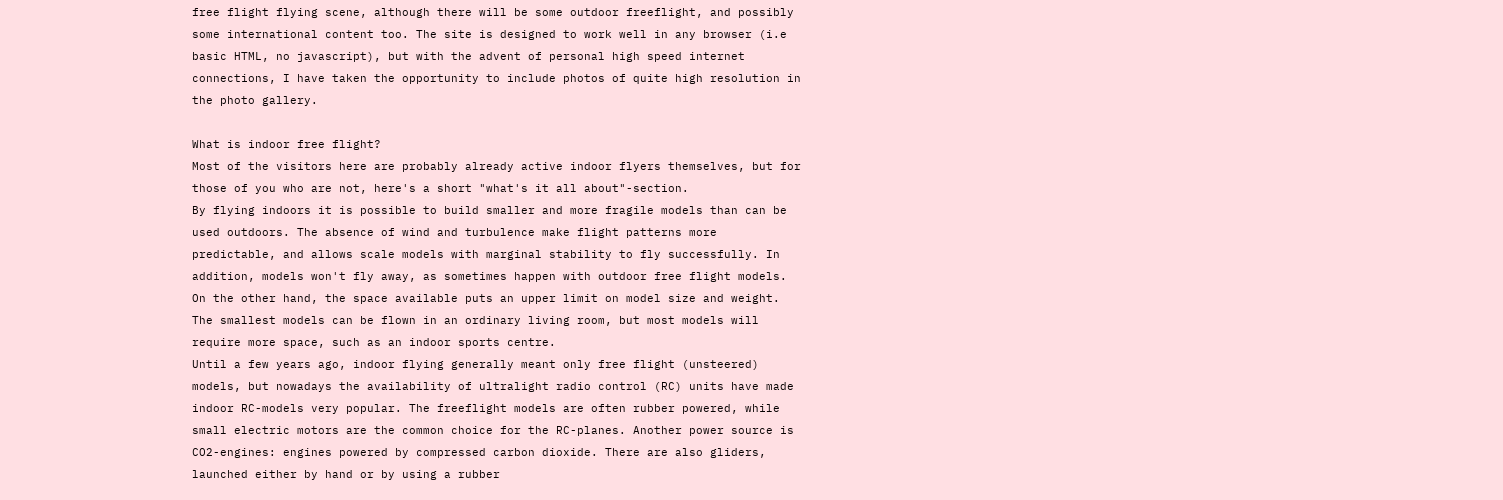free flight flying scene, although there will be some outdoor freeflight, and possibly some international content too. The site is designed to work well in any browser (i.e basic HTML, no javascript), but with the advent of personal high speed internet connections, I have taken the opportunity to include photos of quite high resolution in the photo gallery.

What is indoor free flight?
Most of the visitors here are probably already active indoor flyers themselves, but for those of you who are not, here's a short "what's it all about"-section.
By flying indoors it is possible to build smaller and more fragile models than can be used outdoors. The absence of wind and turbulence make flight patterns more predictable, and allows scale models with marginal stability to fly successfully. In addition, models won't fly away, as sometimes happen with outdoor free flight models. On the other hand, the space available puts an upper limit on model size and weight. The smallest models can be flown in an ordinary living room, but most models will require more space, such as an indoor sports centre.
Until a few years ago, indoor flying generally meant only free flight (unsteered) models, but nowadays the availability of ultralight radio control (RC) units have made indoor RC-models very popular. The freeflight models are often rubber powered, while small electric motors are the common choice for the RC-planes. Another power source is CO2-engines: engines powered by compressed carbon dioxide. There are also gliders, launched either by hand or by using a rubber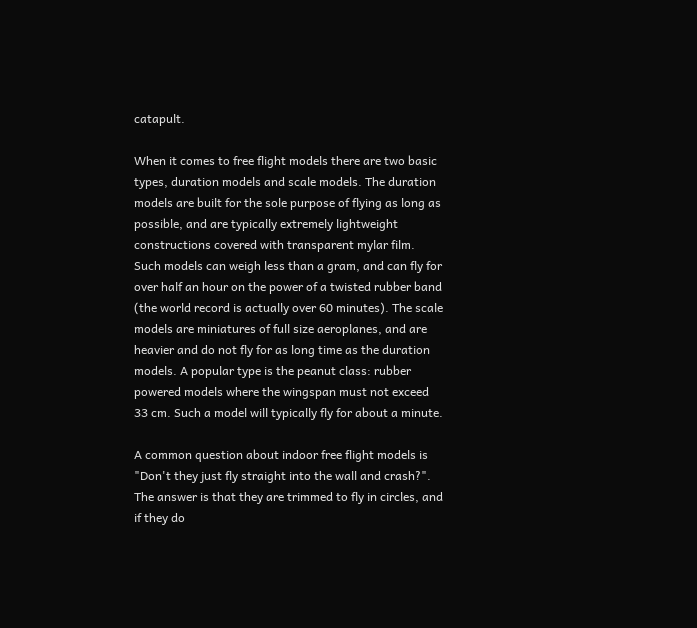catapult.

When it comes to free flight models there are two basic types, duration models and scale models. The duration models are built for the sole purpose of flying as long as possible, and are typically extremely lightweight constructions covered with transparent mylar film. Such models can weigh less than a gram, and can fly for over half an hour on the power of a twisted rubber band (the world record is actually over 60 minutes). The scale models are miniatures of full size aeroplanes, and are heavier and do not fly for as long time as the duration models. A popular type is the peanut class: rubber powered models where the wingspan must not exceed 33 cm. Such a model will typically fly for about a minute.

A common question about indoor free flight models is "Don't they just fly straight into the wall and crash?". The answer is that they are trimmed to fly in circles, and if they do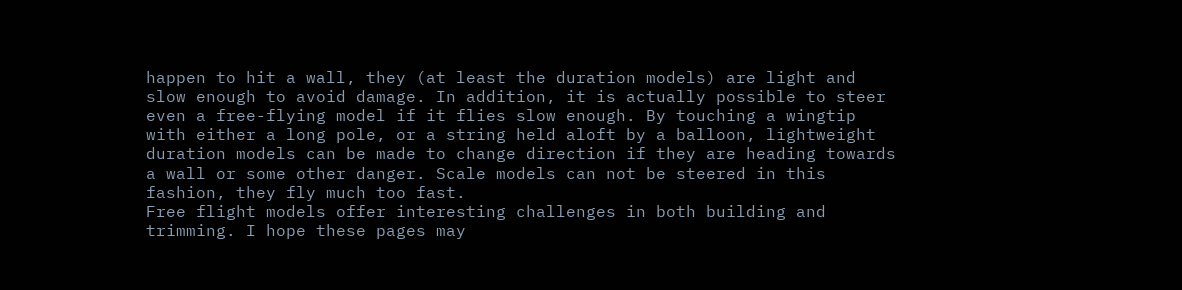happen to hit a wall, they (at least the duration models) are light and slow enough to avoid damage. In addition, it is actually possible to steer even a free-flying model if it flies slow enough. By touching a wingtip with either a long pole, or a string held aloft by a balloon, lightweight duration models can be made to change direction if they are heading towards a wall or some other danger. Scale models can not be steered in this fashion, they fly much too fast.
Free flight models offer interesting challenges in both building and trimming. I hope these pages may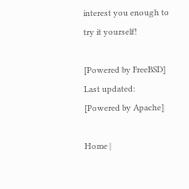interest you enough to try it yourself!

[Powered by FreeBSD] Last updated:
[Powered by Apache]

Home |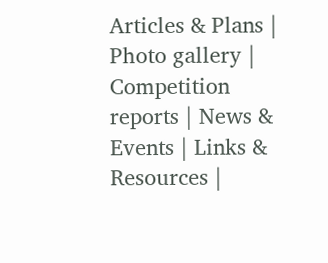Articles & Plans | Photo gallery | Competition reports | News & Events | Links & Resources |